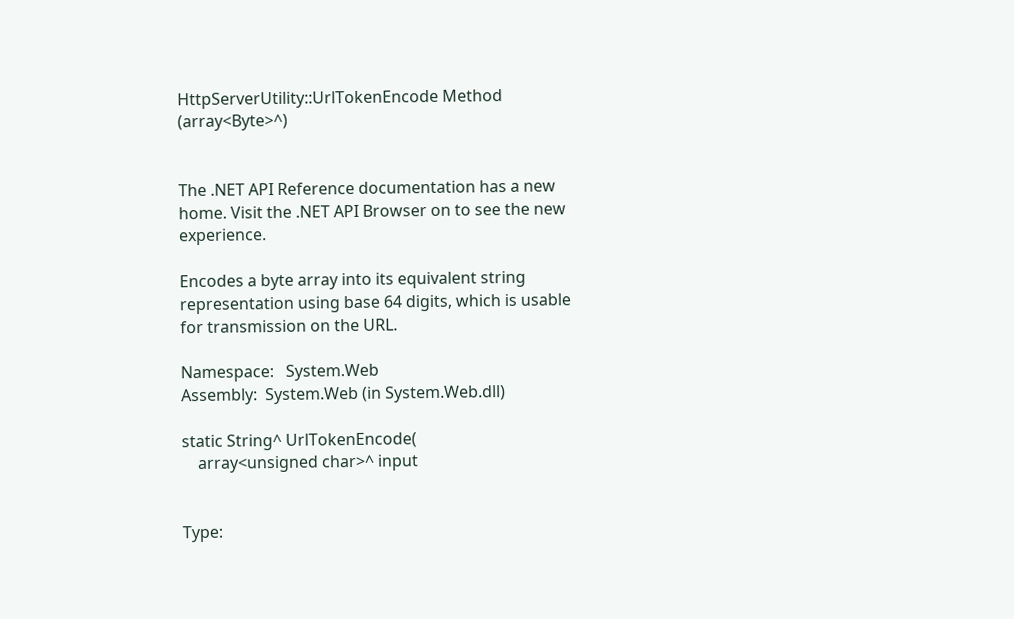HttpServerUtility::UrlTokenEncode Method (array<Byte>^)


The .NET API Reference documentation has a new home. Visit the .NET API Browser on to see the new experience.

Encodes a byte array into its equivalent string representation using base 64 digits, which is usable for transmission on the URL.

Namespace:   System.Web
Assembly:  System.Web (in System.Web.dll)

static String^ UrlTokenEncode(
    array<unsigned char>^ input


Type: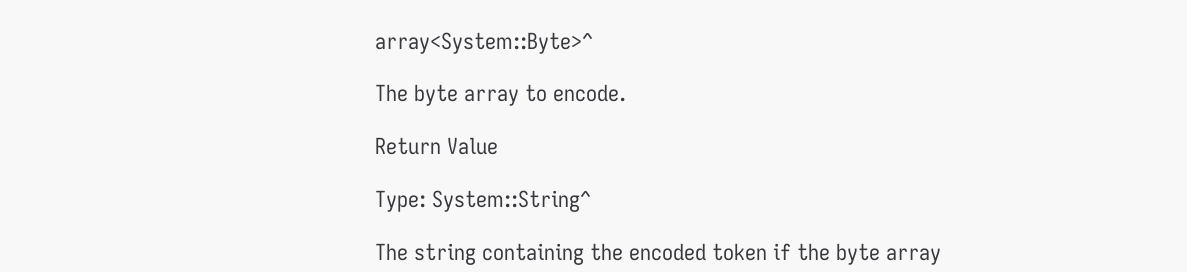array<System::Byte>^

The byte array to encode.

Return Value

Type: System::String^

The string containing the encoded token if the byte array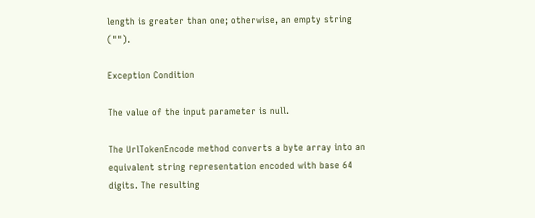length is greater than one; otherwise, an empty string ("").

Exception Condition

The value of the input parameter is null.

The UrlTokenEncode method converts a byte array into an equivalent string representation encoded with base 64 digits. The resulting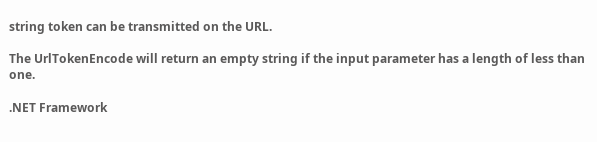string token can be transmitted on the URL.

The UrlTokenEncode will return an empty string if the input parameter has a length of less than one.

.NET Framework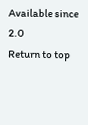Available since 2.0
Return to top